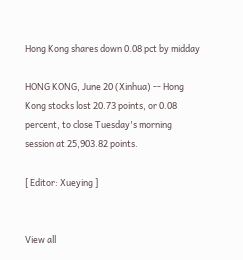Hong Kong shares down 0.08 pct by midday

HONG KONG, June 20 (Xinhua) -- Hong Kong stocks lost 20.73 points, or 0.08 percent, to close Tuesday's morning session at 25,903.82 points.

[ Editor: Xueying ]


View all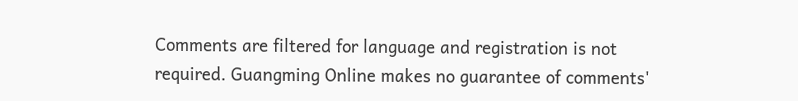Comments are filtered for language and registration is not required. Guangming Online makes no guarantee of comments'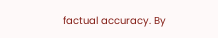factual accuracy. By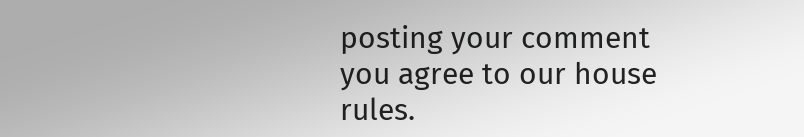posting your comment you agree to our house rules.